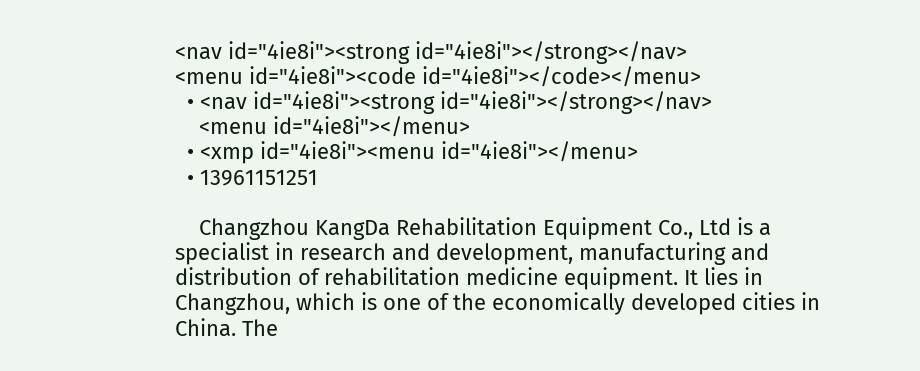<nav id="4ie8i"><strong id="4ie8i"></strong></nav>
<menu id="4ie8i"><code id="4ie8i"></code></menu>
  • <nav id="4ie8i"><strong id="4ie8i"></strong></nav>
    <menu id="4ie8i"></menu>
  • <xmp id="4ie8i"><menu id="4ie8i"></menu>
  • 13961151251

    Changzhou KangDa Rehabilitation Equipment Co., Ltd is a specialist in research and development, manufacturing and distribution of rehabilitation medicine equipment. It lies in Changzhou, which is one of the economically developed cities in China. The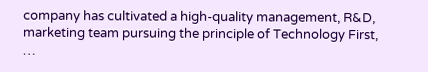company has cultivated a high-quality management, R&D, marketing team pursuing the principle of Technology First, …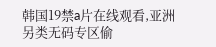韩国19禁a片在线观看,亚洲另类无码专区偷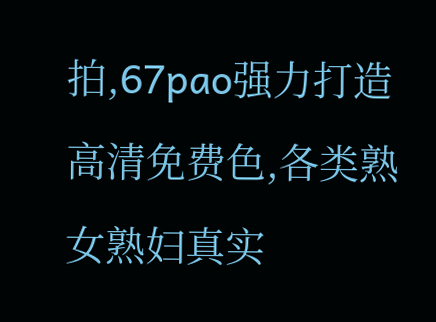拍,67pao强力打造高清免费色,各类熟女熟妇真实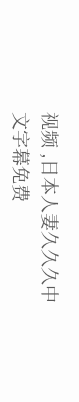视频 ,日本人妻久久久中文字幕免费